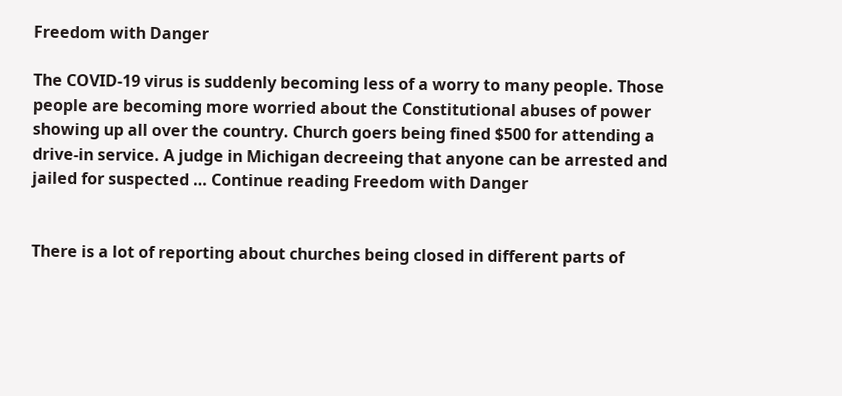Freedom with Danger

The COVID-19 virus is suddenly becoming less of a worry to many people. Those people are becoming more worried about the Constitutional abuses of power showing up all over the country. Church goers being fined $500 for attending a drive-in service. A judge in Michigan decreeing that anyone can be arrested and jailed for suspected … Continue reading Freedom with Danger


There is a lot of reporting about churches being closed in different parts of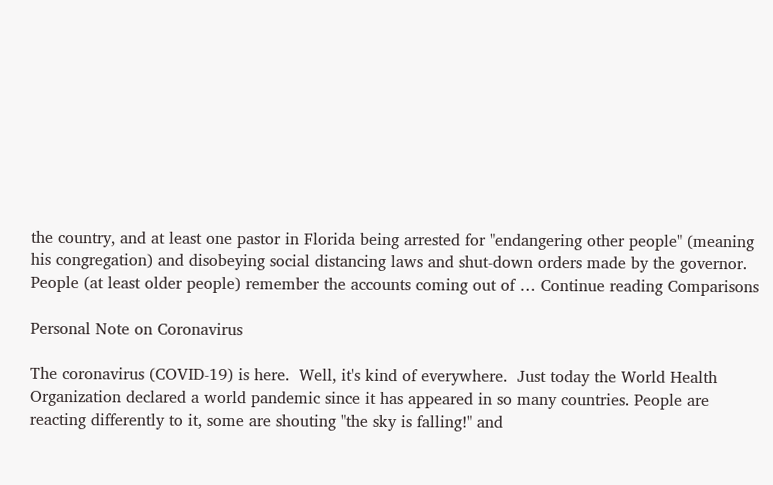the country, and at least one pastor in Florida being arrested for "endangering other people" (meaning his congregation) and disobeying social distancing laws and shut-down orders made by the governor. People (at least older people) remember the accounts coming out of … Continue reading Comparisons

Personal Note on Coronavirus

The coronavirus (COVID-19) is here.  Well, it's kind of everywhere.  Just today the World Health Organization declared a world pandemic since it has appeared in so many countries. People are reacting differently to it, some are shouting "the sky is falling!" and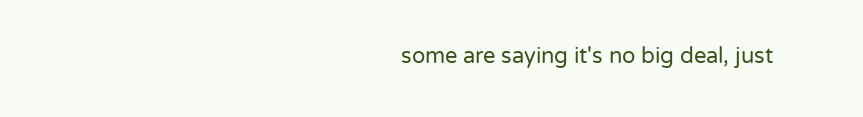some are saying it's no big deal, just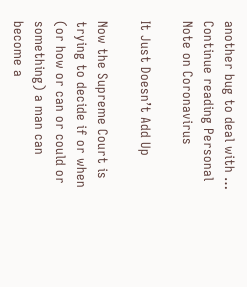another bug to deal with … Continue reading Personal Note on Coronavirus

It Just Doesn’t Add Up

Now the Supreme Court is trying to decide if or when (or how or can or could or something) a man can become a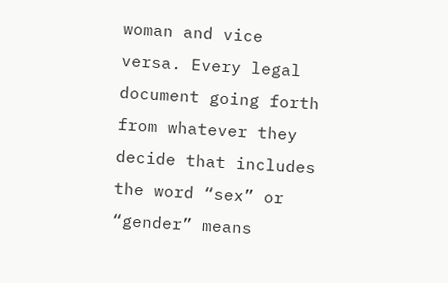woman and vice versa. Every legal document going forth from whatever they decide that includes the word “sex” or “gender” means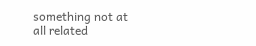something not at all related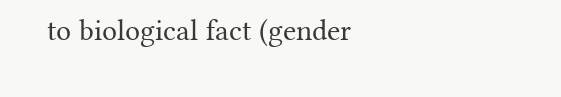to biological fact (gender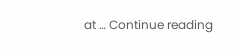at … Continue reading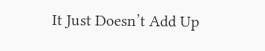It Just Doesn’t Add Up